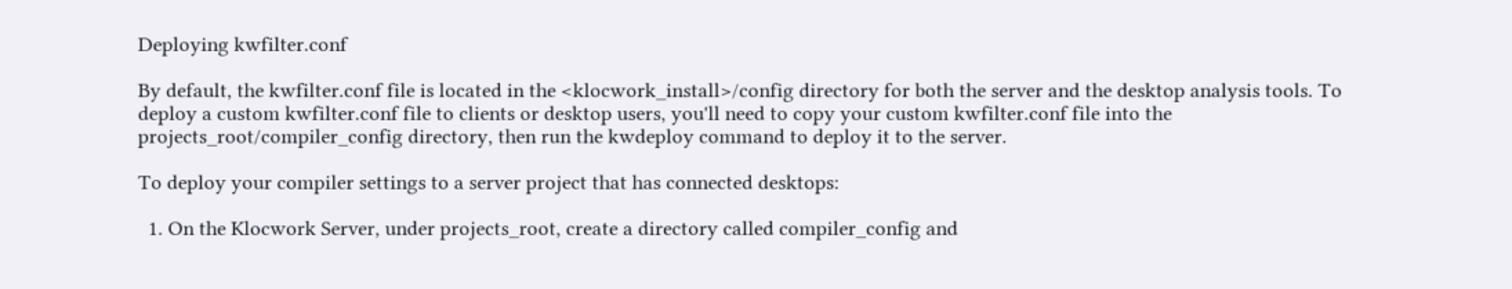Deploying kwfilter.conf

By default, the kwfilter.conf file is located in the <klocwork_install>/config directory for both the server and the desktop analysis tools. To deploy a custom kwfilter.conf file to clients or desktop users, you'll need to copy your custom kwfilter.conf file into the projects_root/compiler_config directory, then run the kwdeploy command to deploy it to the server.

To deploy your compiler settings to a server project that has connected desktops:

  1. On the Klocwork Server, under projects_root, create a directory called compiler_config and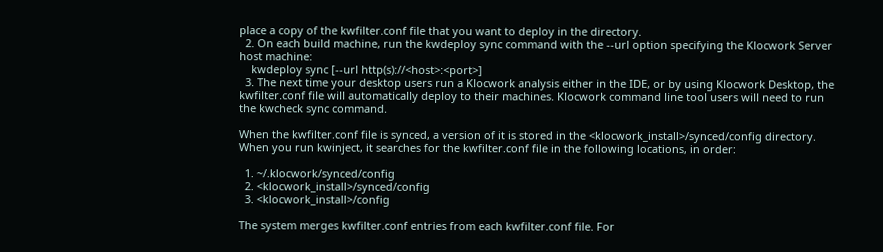place a copy of the kwfilter.conf file that you want to deploy in the directory.
  2. On each build machine, run the kwdeploy sync command with the --url option specifying the Klocwork Server host machine:
    kwdeploy sync [--url http(s)://<host>:<port>]
  3. The next time your desktop users run a Klocwork analysis either in the IDE, or by using Klocwork Desktop, the kwfilter.conf file will automatically deploy to their machines. Klocwork command line tool users will need to run the kwcheck sync command.

When the kwfilter.conf file is synced, a version of it is stored in the <klocwork_install>/synced/config directory. When you run kwinject, it searches for the kwfilter.conf file in the following locations, in order:

  1. ~/.klocwork/synced/config
  2. <klocwork_install>/synced/config
  3. <klocwork_install>/config

The system merges kwfilter.conf entries from each kwfilter.conf file. For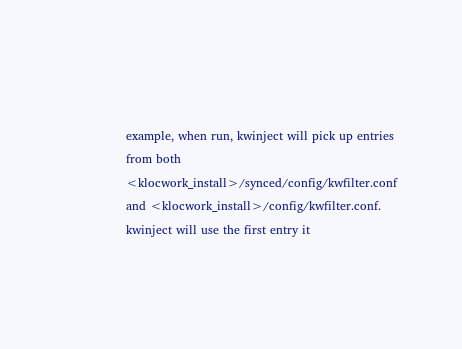example, when run, kwinject will pick up entries from both <klocwork_install>/synced/config/kwfilter.conf and <klocwork_install>/config/kwfilter.conf. kwinject will use the first entry it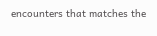encounters that matches the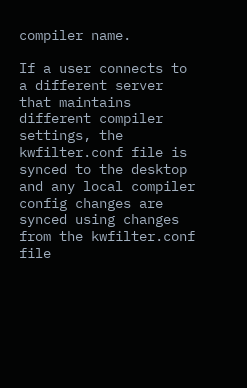compiler name.

If a user connects to a different server that maintains different compiler settings, the kwfilter.conf file is synced to the desktop and any local compiler config changes are synced using changes from the kwfilter.conf file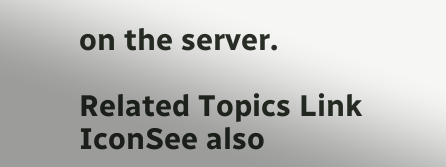on the server.

Related Topics Link IconSee also